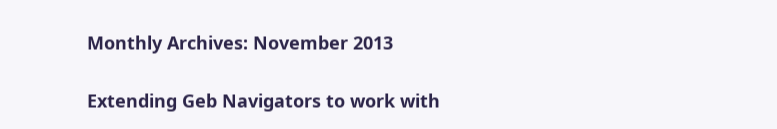Monthly Archives: November 2013

Extending Geb Navigators to work with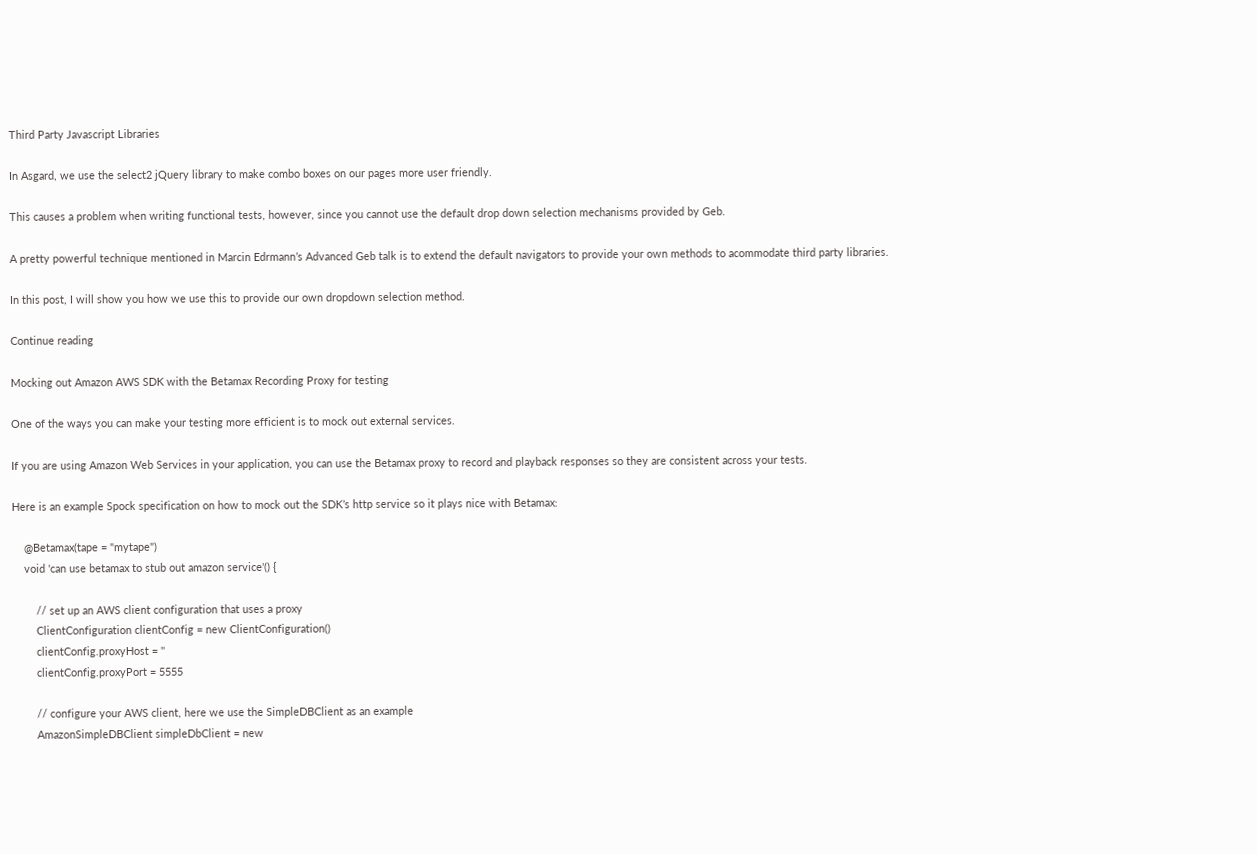Third Party Javascript Libraries

In Asgard, we use the select2 jQuery library to make combo boxes on our pages more user friendly.

This causes a problem when writing functional tests, however, since you cannot use the default drop down selection mechanisms provided by Geb.

A pretty powerful technique mentioned in Marcin Edrmann’s Advanced Geb talk is to extend the default navigators to provide your own methods to acommodate third party libraries.

In this post, I will show you how we use this to provide our own dropdown selection method.

Continue reading

Mocking out Amazon AWS SDK with the Betamax Recording Proxy for testing

One of the ways you can make your testing more efficient is to mock out external services.

If you are using Amazon Web Services in your application, you can use the Betamax proxy to record and playback responses so they are consistent across your tests.

Here is an example Spock specification on how to mock out the SDK’s http service so it plays nice with Betamax:

    @Betamax(tape = "mytape")
    void 'can use betamax to stub out amazon service'() {

        // set up an AWS client configuration that uses a proxy
        ClientConfiguration clientConfig = new ClientConfiguration()
        clientConfig.proxyHost = ''
        clientConfig.proxyPort = 5555

        // configure your AWS client, here we use the SimpleDBClient as an example
        AmazonSimpleDBClient simpleDbClient = new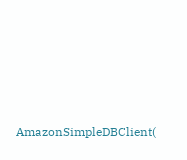AmazonSimpleDBClient(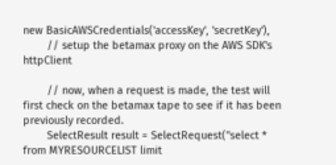new BasicAWSCredentials('accessKey', 'secretKey'),
        // setup the betamax proxy on the AWS SDK's httpClient

        // now, when a request is made, the test will first check on the betamax tape to see if it has been previously recorded.
        SelectResult result = SelectRequest("select * from MYRESOURCELIST limit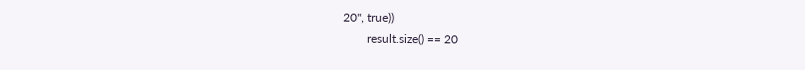20", true))
        result.size() == 20